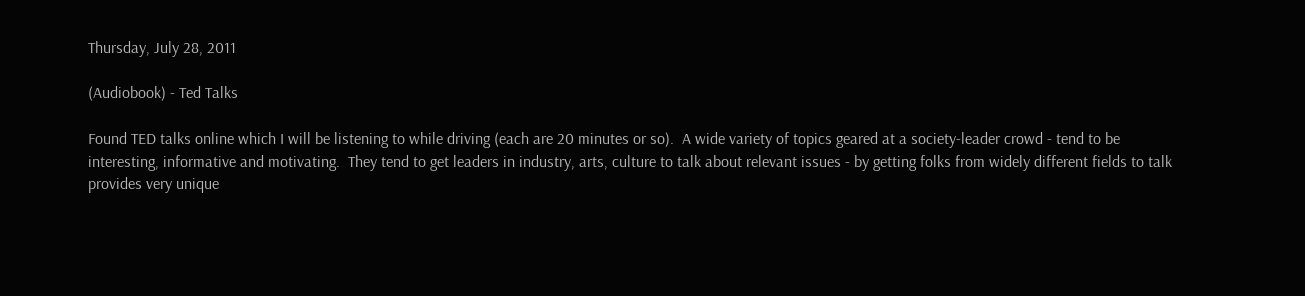Thursday, July 28, 2011

(Audiobook) - Ted Talks

Found TED talks online which I will be listening to while driving (each are 20 minutes or so).  A wide variety of topics geared at a society-leader crowd - tend to be interesting, informative and motivating.  They tend to get leaders in industry, arts, culture to talk about relevant issues - by getting folks from widely different fields to talk provides very unique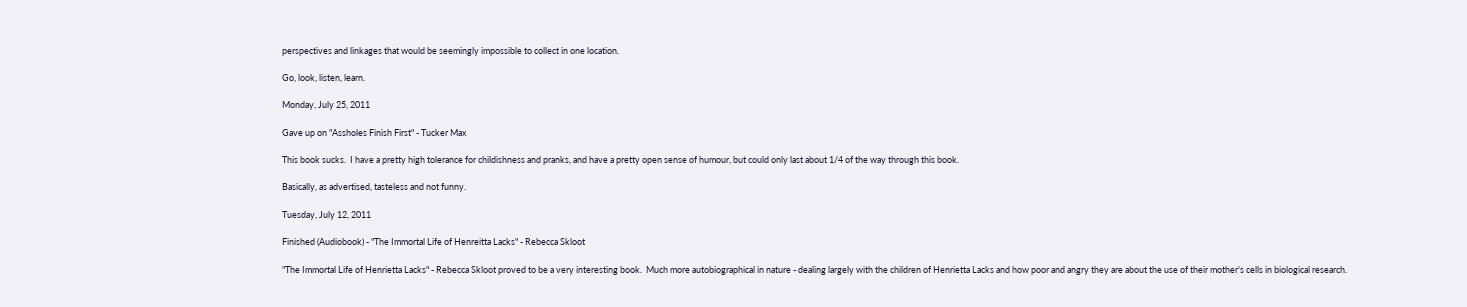perspectives and linkages that would be seemingly impossible to collect in one location.

Go, look, listen, learn.

Monday, July 25, 2011

Gave up on "Assholes Finish First" - Tucker Max

This book sucks.  I have a pretty high tolerance for childishness and pranks, and have a pretty open sense of humour, but could only last about 1/4 of the way through this book.

Basically, as advertised, tasteless and not funny.

Tuesday, July 12, 2011

Finished (Audiobook) - "The Immortal Life of Henreitta Lacks" - Rebecca Skloot

"The Immortal Life of Henrietta Lacks" - Rebecca Skloot proved to be a very interesting book.  Much more autobiographical in nature - dealing largely with the children of Henrietta Lacks and how poor and angry they are about the use of their mother's cells in biological research.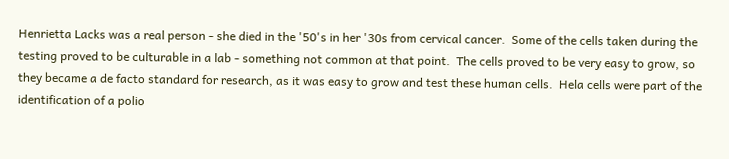Henrietta Lacks was a real person - she died in the '50's in her '30s from cervical cancer.  Some of the cells taken during the testing proved to be culturable in a lab - something not common at that point.  The cells proved to be very easy to grow, so they became a de facto standard for research, as it was easy to grow and test these human cells.  Hela cells were part of the identification of a polio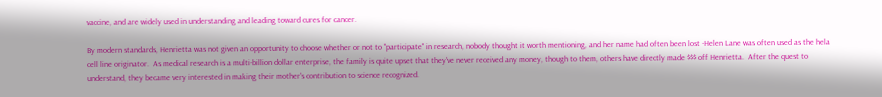vaccine, and are widely used in understanding and leading toward cures for cancer.

By modern standards, Henrietta was not given an opportunity to choose whether or not to "participate" in research, nobody thought it worth mentioning, and her name had often been lost -Helen Lane was often used as the hela cell line originator.  As medical research is a multi-billion dollar enterprise, the family is quite upset that they've never received any money, though to them, others have directly made $$$ off Henrietta.  After the quest to understand, they became very interested in making their mother's contribution to science recognized.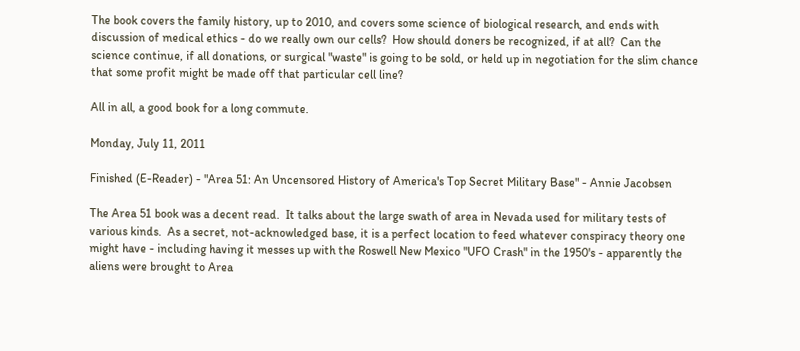The book covers the family history, up to 2010, and covers some science of biological research, and ends with discussion of medical ethics - do we really own our cells?  How should doners be recognized, if at all?  Can the science continue, if all donations, or surgical "waste" is going to be sold, or held up in negotiation for the slim chance that some profit might be made off that particular cell line?

All in all, a good book for a long commute.

Monday, July 11, 2011

Finished (E-Reader) - "Area 51: An Uncensored History of America's Top Secret Military Base" - Annie Jacobsen

The Area 51 book was a decent read.  It talks about the large swath of area in Nevada used for military tests of various kinds.  As a secret, not-acknowledged base, it is a perfect location to feed whatever conspiracy theory one might have - including having it messes up with the Roswell New Mexico "UFO Crash" in the 1950's - apparently the aliens were brought to Area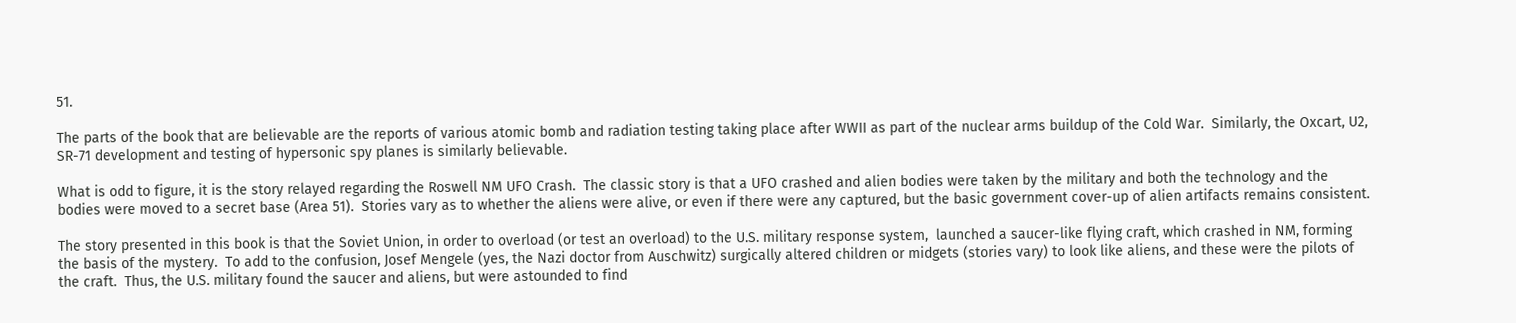51.

The parts of the book that are believable are the reports of various atomic bomb and radiation testing taking place after WWII as part of the nuclear arms buildup of the Cold War.  Similarly, the Oxcart, U2, SR-71 development and testing of hypersonic spy planes is similarly believable.

What is odd to figure, it is the story relayed regarding the Roswell NM UFO Crash.  The classic story is that a UFO crashed and alien bodies were taken by the military and both the technology and the bodies were moved to a secret base (Area 51).  Stories vary as to whether the aliens were alive, or even if there were any captured, but the basic government cover-up of alien artifacts remains consistent.

The story presented in this book is that the Soviet Union, in order to overload (or test an overload) to the U.S. military response system,  launched a saucer-like flying craft, which crashed in NM, forming the basis of the mystery.  To add to the confusion, Josef Mengele (yes, the Nazi doctor from Auschwitz) surgically altered children or midgets (stories vary) to look like aliens, and these were the pilots of the craft.  Thus, the U.S. military found the saucer and aliens, but were astounded to find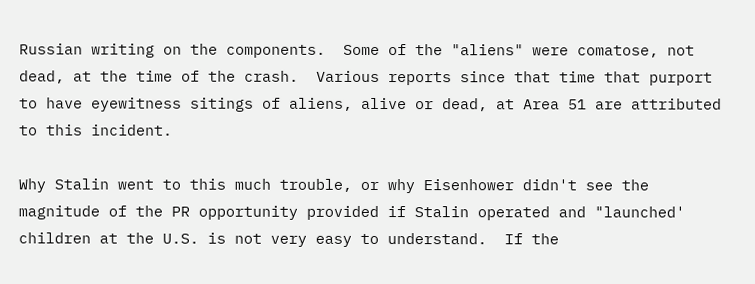Russian writing on the components.  Some of the "aliens" were comatose, not dead, at the time of the crash.  Various reports since that time that purport to have eyewitness sitings of aliens, alive or dead, at Area 51 are attributed to this incident.

Why Stalin went to this much trouble, or why Eisenhower didn't see the magnitude of the PR opportunity provided if Stalin operated and "launched' children at the U.S. is not very easy to understand.  If the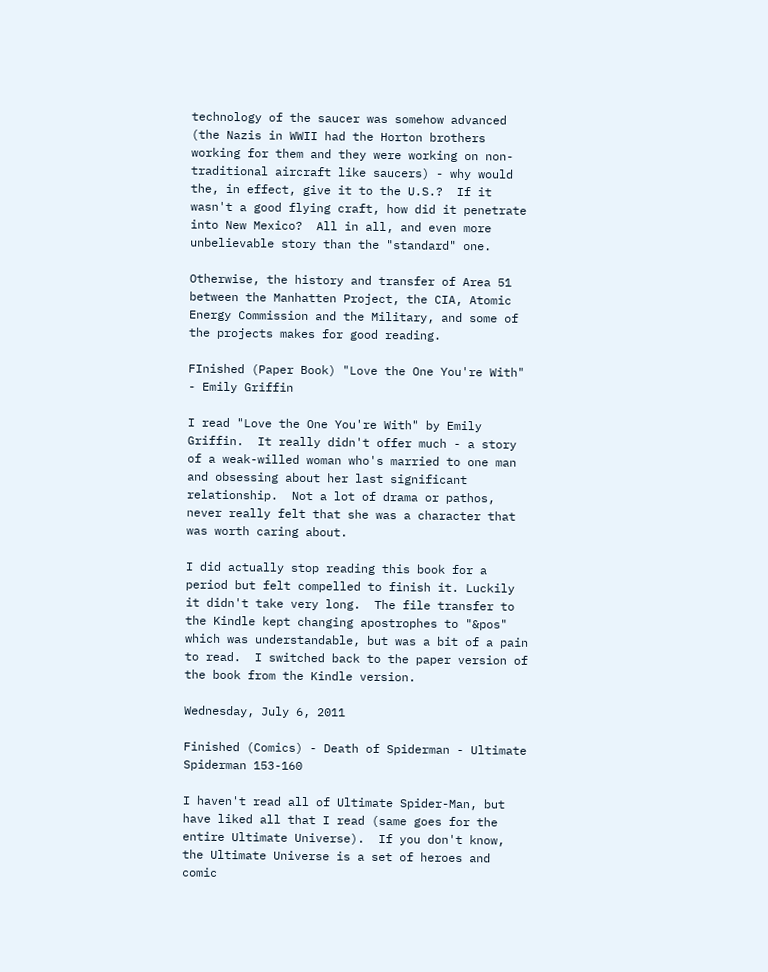technology of the saucer was somehow advanced (the Nazis in WWII had the Horton brothers working for them and they were working on non-traditional aircraft like saucers) - why would the, in effect, give it to the U.S.?  If it wasn't a good flying craft, how did it penetrate into New Mexico?  All in all, and even more unbelievable story than the "standard" one.

Otherwise, the history and transfer of Area 51 between the Manhatten Project, the CIA, Atomic Energy Commission and the Military, and some of the projects makes for good reading.

FInished (Paper Book) "Love the One You're With" - Emily Griffin

I read "Love the One You're With" by Emily Griffin.  It really didn't offer much - a story of a weak-willed woman who's married to one man and obsessing about her last significant relationship.  Not a lot of drama or pathos, never really felt that she was a character that was worth caring about.

I did actually stop reading this book for a period but felt compelled to finish it. Luckily it didn't take very long.  The file transfer to the Kindle kept changing apostrophes to "&pos" which was understandable, but was a bit of a pain to read.  I switched back to the paper version of the book from the Kindle version.

Wednesday, July 6, 2011

Finished (Comics) - Death of Spiderman - Ultimate Spiderman 153-160

I haven't read all of Ultimate Spider-Man, but have liked all that I read (same goes for the entire Ultimate Universe).  If you don't know, the Ultimate Universe is a set of heroes and comic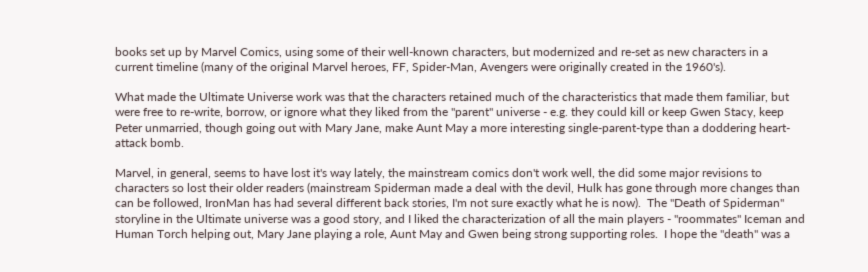books set up by Marvel Comics, using some of their well-known characters, but modernized and re-set as new characters in a current timeline (many of the original Marvel heroes, FF, Spider-Man, Avengers were originally created in the 1960's).

What made the Ultimate Universe work was that the characters retained much of the characteristics that made them familiar, but were free to re-write, borrow, or ignore what they liked from the "parent" universe - e.g. they could kill or keep Gwen Stacy, keep Peter unmarried, though going out with Mary Jane, make Aunt May a more interesting single-parent-type than a doddering heart-attack bomb.

Marvel, in general, seems to have lost it's way lately, the mainstream comics don't work well, the did some major revisions to characters so lost their older readers (mainstream Spiderman made a deal with the devil, Hulk has gone through more changes than can be followed, IronMan has had several different back stories, I'm not sure exactly what he is now).  The "Death of Spiderman" storyline in the Ultimate universe was a good story, and I liked the characterization of all the main players - "roommates" Iceman and Human Torch helping out, Mary Jane playing a role, Aunt May and Gwen being strong supporting roles.  I hope the "death" was a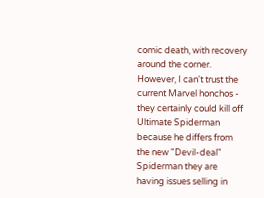comic death, with recovery around the corner.  However, I can't trust the current Marvel honchos - they certainly could kill off Ultimate Spiderman because he differs from the new "Devil-deal" Spiderman they are having issues selling in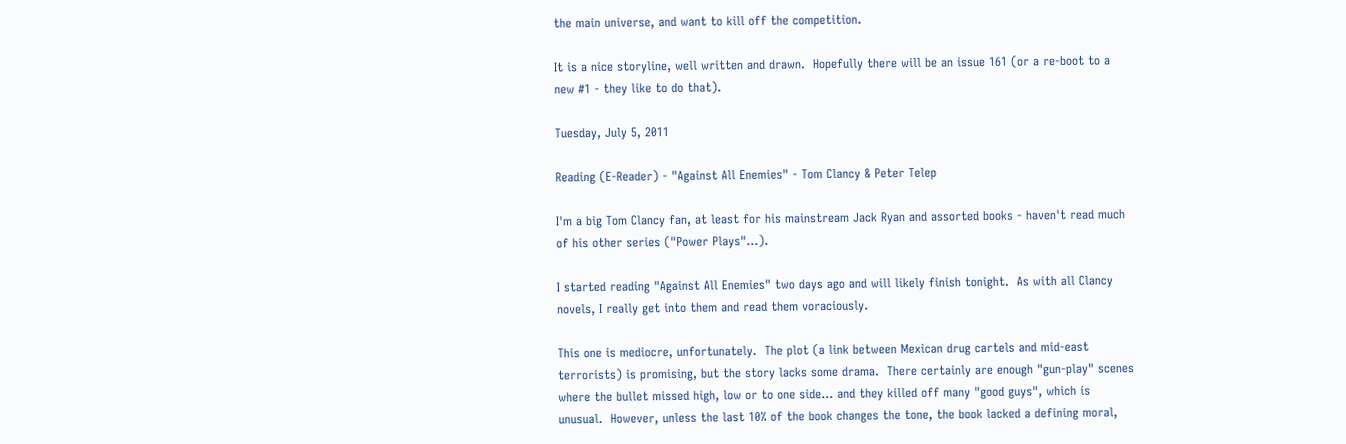the main universe, and want to kill off the competition.

It is a nice storyline, well written and drawn.  Hopefully there will be an issue 161 (or a re-boot to a new #1 - they like to do that).

Tuesday, July 5, 2011

Reading (E-Reader) - "Against All Enemies" - Tom Clancy & Peter Telep

I'm a big Tom Clancy fan, at least for his mainstream Jack Ryan and assorted books - haven't read much of his other series ("Power Plays"...).

I started reading "Against All Enemies" two days ago and will likely finish tonight.  As with all Clancy novels, I really get into them and read them voraciously.

This one is mediocre, unfortunately.  The plot (a link between Mexican drug cartels and mid-east terrorists) is promising, but the story lacks some drama.  There certainly are enough "gun-play" scenes where the bullet missed high, low or to one side... and they killed off many "good guys", which is unusual.  However, unless the last 10% of the book changes the tone, the book lacked a defining moral,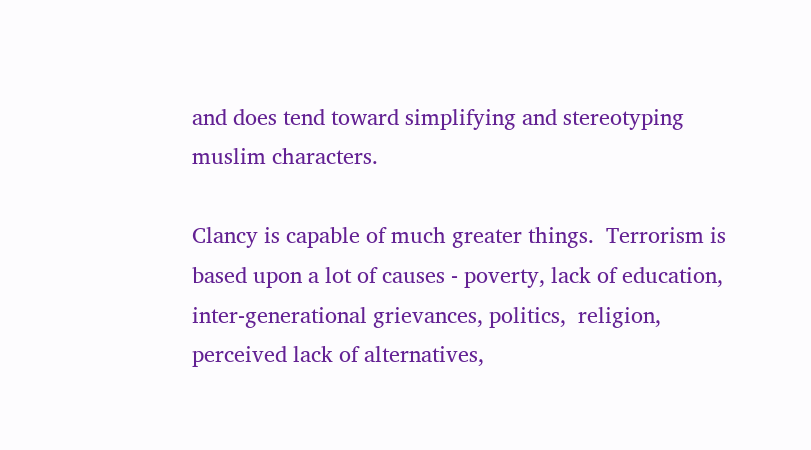and does tend toward simplifying and stereotyping muslim characters.

Clancy is capable of much greater things.  Terrorism is based upon a lot of causes - poverty, lack of education, inter-generational grievances, politics,  religion, perceived lack of alternatives,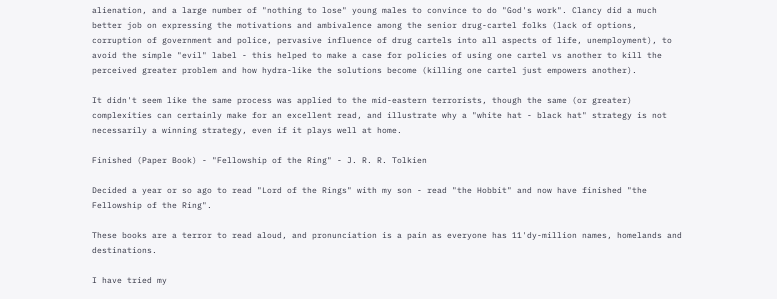alienation, and a large number of "nothing to lose" young males to convince to do "God's work". Clancy did a much better job on expressing the motivations and ambivalence among the senior drug-cartel folks (lack of options, corruption of government and police, pervasive influence of drug cartels into all aspects of life, unemployment), to avoid the simple "evil" label - this helped to make a case for policies of using one cartel vs another to kill the perceived greater problem and how hydra-like the solutions become (killing one cartel just empowers another).

It didn't seem like the same process was applied to the mid-eastern terrorists, though the same (or greater) complexities can certainly make for an excellent read, and illustrate why a "white hat - black hat" strategy is not necessarily a winning strategy, even if it plays well at home.

Finished (Paper Book) - "Fellowship of the Ring" - J. R. R. Tolkien

Decided a year or so ago to read "Lord of the Rings" with my son - read "the Hobbit" and now have finished "the Fellowship of the Ring".

These books are a terror to read aloud, and pronunciation is a pain as everyone has 11'dy-million names, homelands and destinations.

I have tried my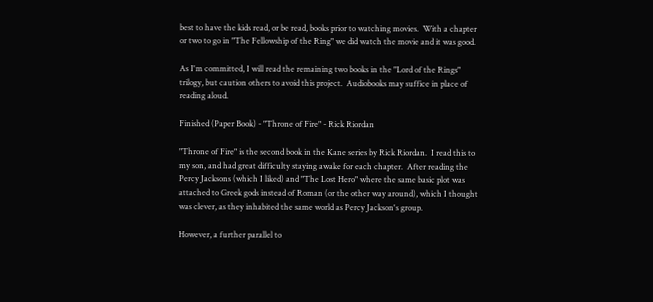best to have the kids read, or be read, books prior to watching movies.  With a chapter or two to go in "The Fellowship of the Ring" we did watch the movie and it was good.

As I'm committed, I will read the remaining two books in the "Lord of the Rings" trilogy, but caution others to avoid this project.  Audiobooks may suffice in place of reading aloud.

Finished (Paper Book) - "Throne of Fire" - Rick Riordan

"Throne of Fire" is the second book in the Kane series by Rick Riordan.  I read this to my son, and had great difficulty staying awake for each chapter.  After reading the Percy Jacksons (which I liked) and "The Lost Hero" where the same basic plot was attached to Greek gods instead of Roman (or the other way around), which I thought was clever, as they inhabited the same world as Percy Jackson's group.

However, a further parallel to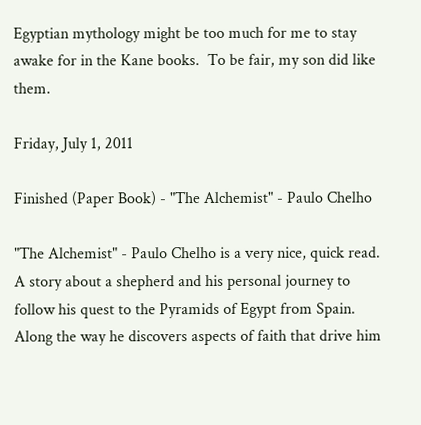Egyptian mythology might be too much for me to stay awake for in the Kane books.  To be fair, my son did like them.

Friday, July 1, 2011

Finished (Paper Book) - "The Alchemist" - Paulo Chelho

"The Alchemist" - Paulo Chelho is a very nice, quick read.  A story about a shepherd and his personal journey to follow his quest to the Pyramids of Egypt from Spain.  Along the way he discovers aspects of faith that drive him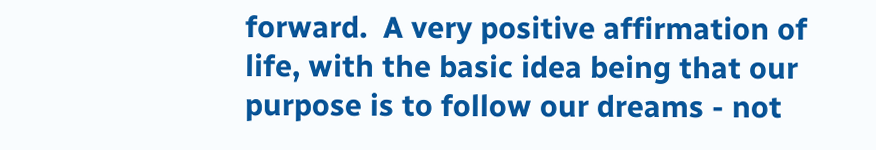forward.  A very positive affirmation of life, with the basic idea being that our purpose is to follow our dreams - not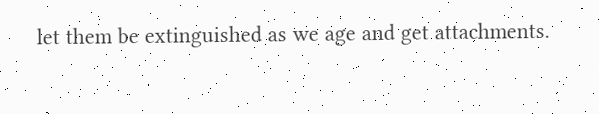let them be extinguished as we age and get attachments.